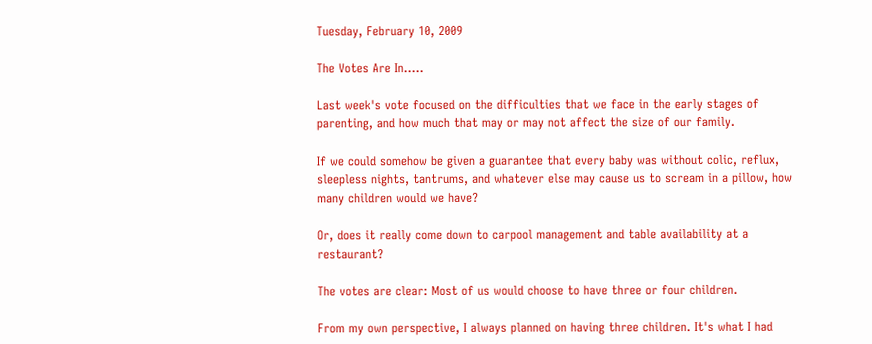Tuesday, February 10, 2009

The Votes Are In.....

Last week's vote focused on the difficulties that we face in the early stages of parenting, and how much that may or may not affect the size of our family.

If we could somehow be given a guarantee that every baby was without colic, reflux, sleepless nights, tantrums, and whatever else may cause us to scream in a pillow, how many children would we have?

Or, does it really come down to carpool management and table availability at a restaurant?

The votes are clear: Most of us would choose to have three or four children.

From my own perspective, I always planned on having three children. It's what I had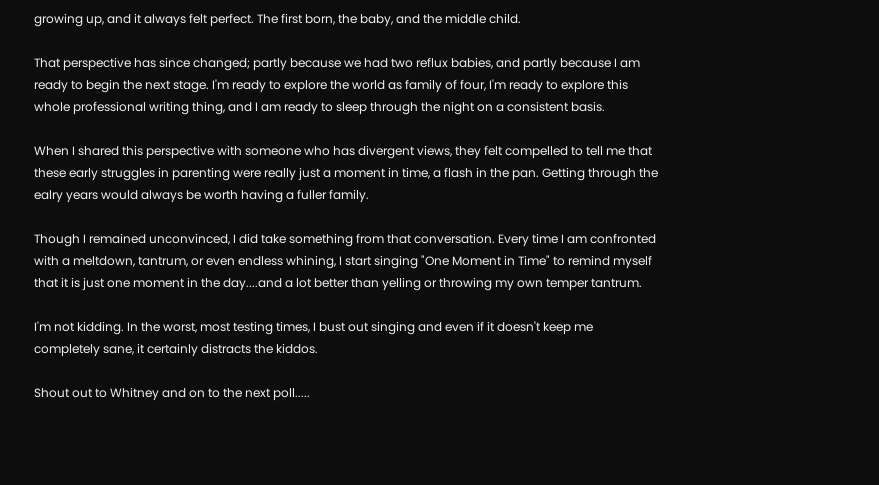growing up, and it always felt perfect. The first born, the baby, and the middle child.

That perspective has since changed; partly because we had two reflux babies, and partly because I am ready to begin the next stage. I'm ready to explore the world as family of four, I'm ready to explore this whole professional writing thing, and I am ready to sleep through the night on a consistent basis.

When I shared this perspective with someone who has divergent views, they felt compelled to tell me that these early struggles in parenting were really just a moment in time, a flash in the pan. Getting through the ealry years would always be worth having a fuller family.

Though I remained unconvinced, I did take something from that conversation. Every time I am confronted with a meltdown, tantrum, or even endless whining, I start singing "One Moment in Time" to remind myself that it is just one moment in the day....and a lot better than yelling or throwing my own temper tantrum.

I'm not kidding. In the worst, most testing times, I bust out singing and even if it doesn't keep me completely sane, it certainly distracts the kiddos.

Shout out to Whitney and on to the next poll.....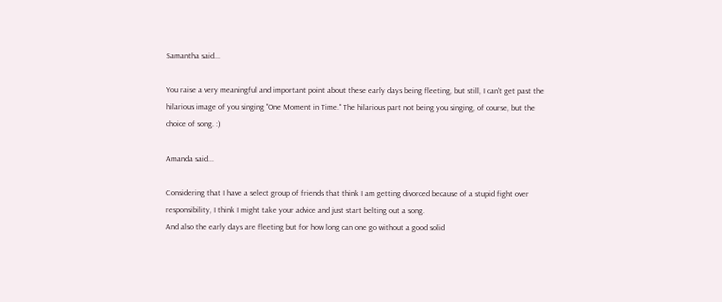Samantha said...

You raise a very meaningful and important point about these early days being fleeting, but still, I can't get past the hilarious image of you singing "One Moment in Time." The hilarious part not being you singing, of course, but the choice of song. :)

Amanda said...

Considering that I have a select group of friends that think I am getting divorced because of a stupid fight over responsibility, I think I might take your advice and just start belting out a song.
And also the early days are fleeting but for how long can one go without a good solid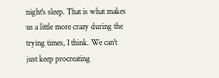night's sleep. That is what makes us a little more crazy during the trying times, I think. We can't just keep procreating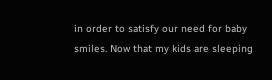in order to satisfy our need for baby smiles. Now that my kids are sleeping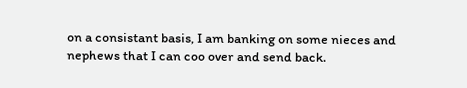on a consistant basis, I am banking on some nieces and nephews that I can coo over and send back.